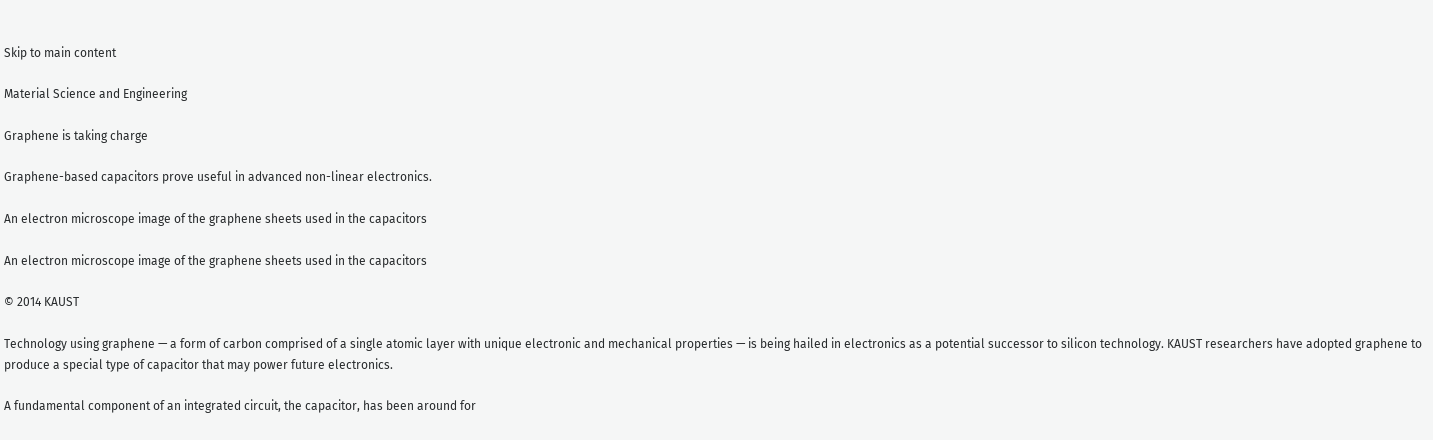Skip to main content

Material Science and Engineering

Graphene is taking charge

Graphene-based capacitors prove useful in advanced non-linear electronics.

An electron microscope image of the graphene sheets used in the capacitors

An electron microscope image of the graphene sheets used in the capacitors

© 2014 KAUST

Technology using graphene — a form of carbon comprised of a single atomic layer with unique electronic and mechanical properties — is being hailed in electronics as a potential successor to silicon technology. KAUST researchers have adopted graphene to produce a special type of capacitor that may power future electronics.

A fundamental component of an integrated circuit, the capacitor, has been around for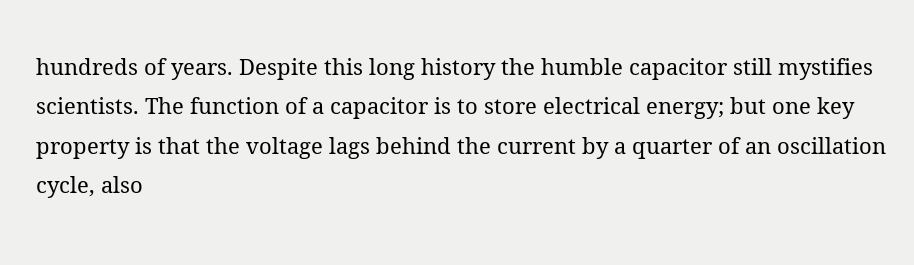hundreds of years. Despite this long history the humble capacitor still mystifies scientists. The function of a capacitor is to store electrical energy; but one key property is that the voltage lags behind the current by a quarter of an oscillation cycle, also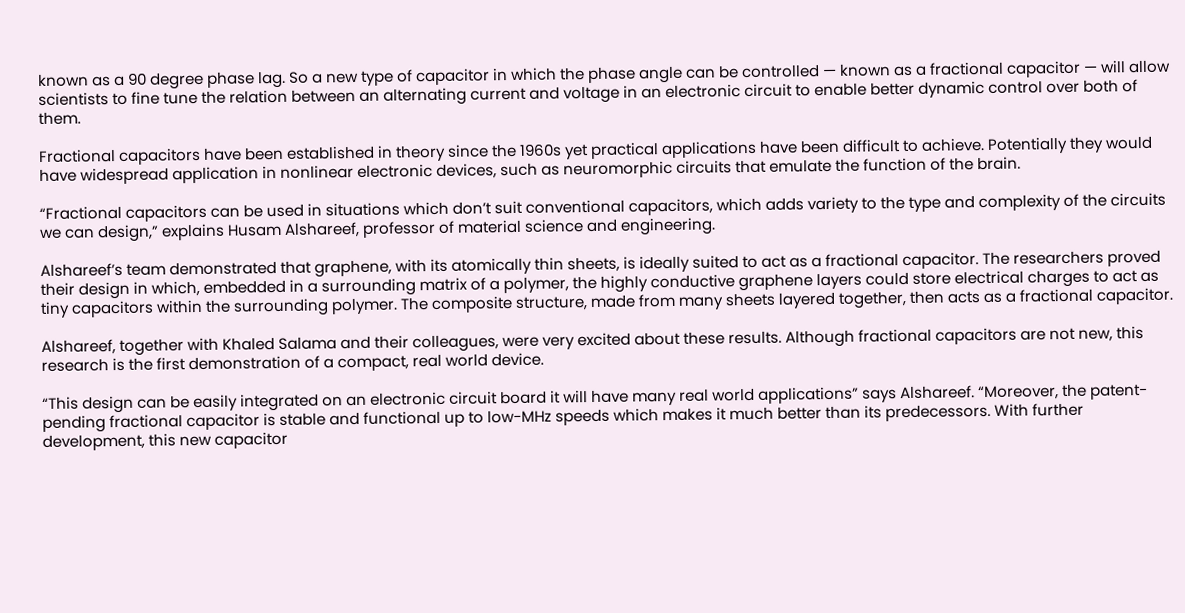known as a 90 degree phase lag. So a new type of capacitor in which the phase angle can be controlled — known as a fractional capacitor — will allow scientists to fine tune the relation between an alternating current and voltage in an electronic circuit to enable better dynamic control over both of them.

Fractional capacitors have been established in theory since the 1960s yet practical applications have been difficult to achieve. Potentially they would have widespread application in nonlinear electronic devices, such as neuromorphic circuits that emulate the function of the brain.

“Fractional capacitors can be used in situations which don’t suit conventional capacitors, which adds variety to the type and complexity of the circuits we can design,” explains Husam Alshareef, professor of material science and engineering.

Alshareef’s team demonstrated that graphene, with its atomically thin sheets, is ideally suited to act as a fractional capacitor. The researchers proved their design in which, embedded in a surrounding matrix of a polymer, the highly conductive graphene layers could store electrical charges to act as tiny capacitors within the surrounding polymer. The composite structure, made from many sheets layered together, then acts as a fractional capacitor.

Alshareef, together with Khaled Salama and their colleagues, were very excited about these results. Although fractional capacitors are not new, this research is the first demonstration of a compact, real world device.

“This design can be easily integrated on an electronic circuit board it will have many real world applications” says Alshareef. “Moreover, the patent-pending fractional capacitor is stable and functional up to low-MHz speeds which makes it much better than its predecessors. With further development, this new capacitor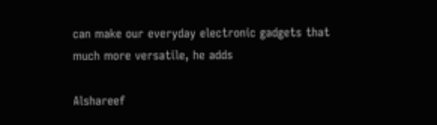can make our everyday electronic gadgets that much more versatile, he adds

Alshareef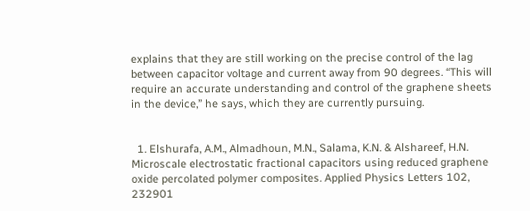explains that they are still working on the precise control of the lag between capacitor voltage and current away from 90 degrees. “This will require an accurate understanding and control of the graphene sheets in the device,” he says, which they are currently pursuing.


  1. Elshurafa, A.M., Almadhoun, M.N., Salama, K.N. & Alshareef, H.N. Microscale electrostatic fractional capacitors using reduced graphene oxide percolated polymer composites. Applied Physics Letters 102, 232901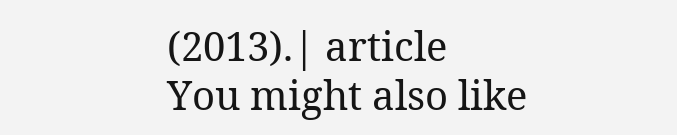(2013).| article
You might also like